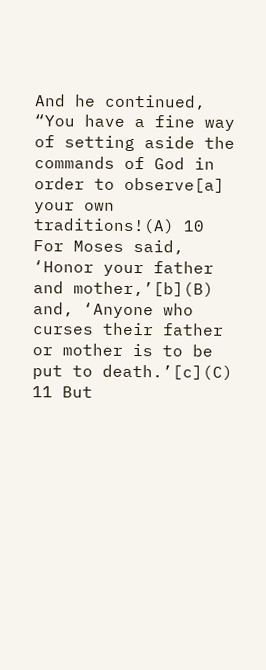And he continued, “You have a fine way of setting aside the commands of God in order to observe[a] your own traditions!(A) 10 For Moses said, ‘Honor your father and mother,’[b](B) and, ‘Anyone who curses their father or mother is to be put to death.’[c](C) 11 But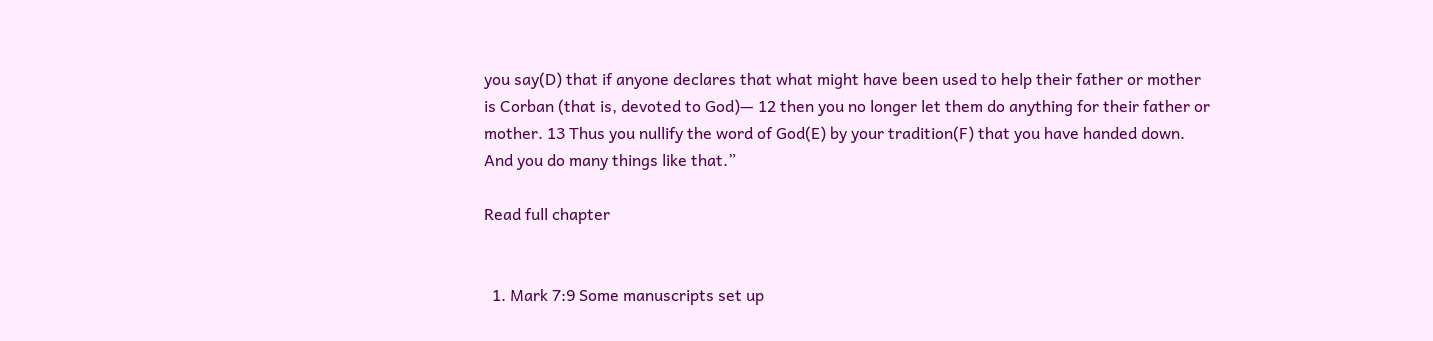you say(D) that if anyone declares that what might have been used to help their father or mother is Corban (that is, devoted to God)— 12 then you no longer let them do anything for their father or mother. 13 Thus you nullify the word of God(E) by your tradition(F) that you have handed down. And you do many things like that.”

Read full chapter


  1. Mark 7:9 Some manuscripts set up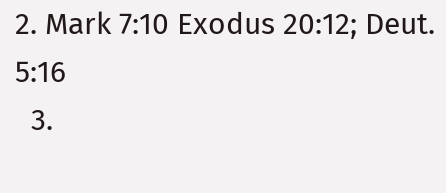2. Mark 7:10 Exodus 20:12; Deut. 5:16
  3.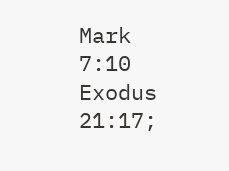Mark 7:10 Exodus 21:17;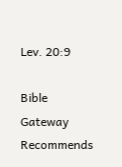Lev. 20:9

Bible Gateway Recommends